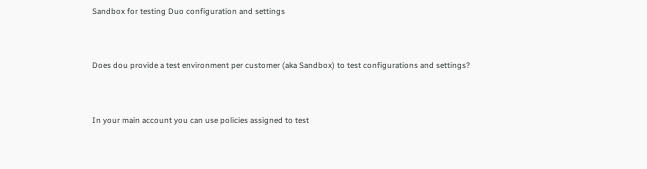Sandbox for testing Duo configuration and settings


Does dou provide a test environment per customer (aka Sandbox) to test configurations and settings?


In your main account you can use policies assigned to test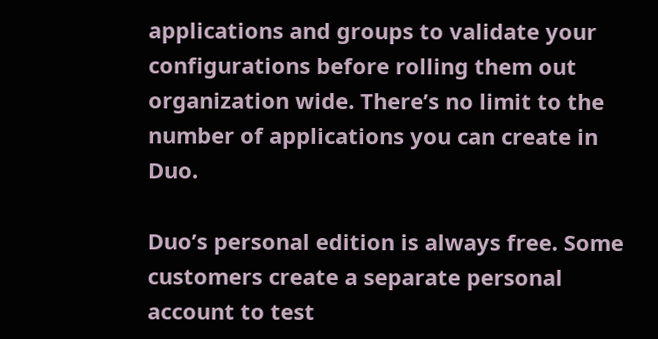applications and groups to validate your configurations before rolling them out organization wide. There’s no limit to the number of applications you can create in Duo.

Duo’s personal edition is always free. Some customers create a separate personal account to test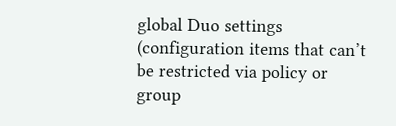global Duo settings (configuration items that can’t be restricted via policy or group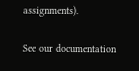assignments).

See our documentation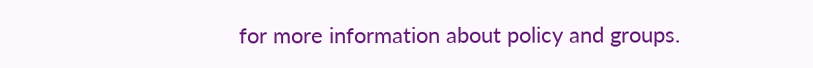for more information about policy and groups.